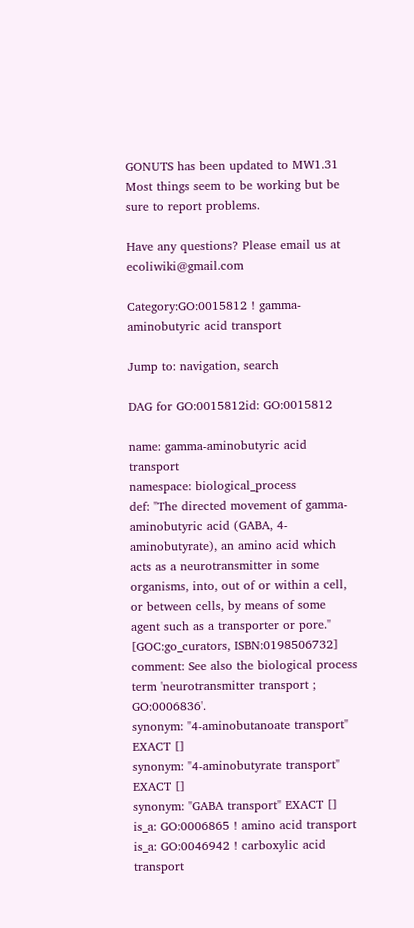GONUTS has been updated to MW1.31 Most things seem to be working but be sure to report problems.

Have any questions? Please email us at ecoliwiki@gmail.com

Category:GO:0015812 ! gamma-aminobutyric acid transport

Jump to: navigation, search

DAG for GO:0015812id: GO:0015812

name: gamma-aminobutyric acid transport
namespace: biological_process
def: "The directed movement of gamma-aminobutyric acid (GABA, 4-aminobutyrate), an amino acid which acts as a neurotransmitter in some organisms, into, out of or within a cell, or between cells, by means of some agent such as a transporter or pore." [GOC:go_curators, ISBN:0198506732]
comment: See also the biological process term 'neurotransmitter transport ; GO:0006836'.
synonym: "4-aminobutanoate transport" EXACT []
synonym: "4-aminobutyrate transport" EXACT []
synonym: "GABA transport" EXACT []
is_a: GO:0006865 ! amino acid transport
is_a: GO:0046942 ! carboxylic acid transport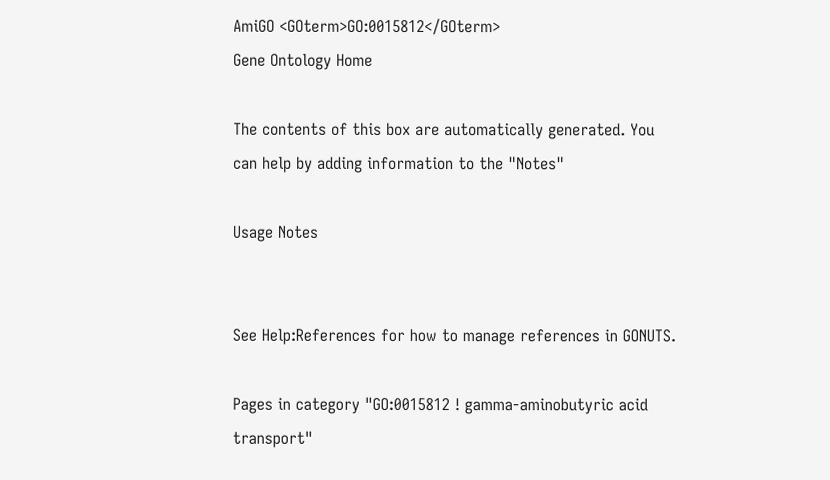AmiGO <GOterm>GO:0015812</GOterm>
Gene Ontology Home

The contents of this box are automatically generated. You can help by adding information to the "Notes"

Usage Notes


See Help:References for how to manage references in GONUTS.

Pages in category "GO:0015812 ! gamma-aminobutyric acid transport"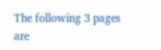The following 3 pages are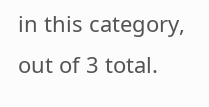in this category, out of 3 total.